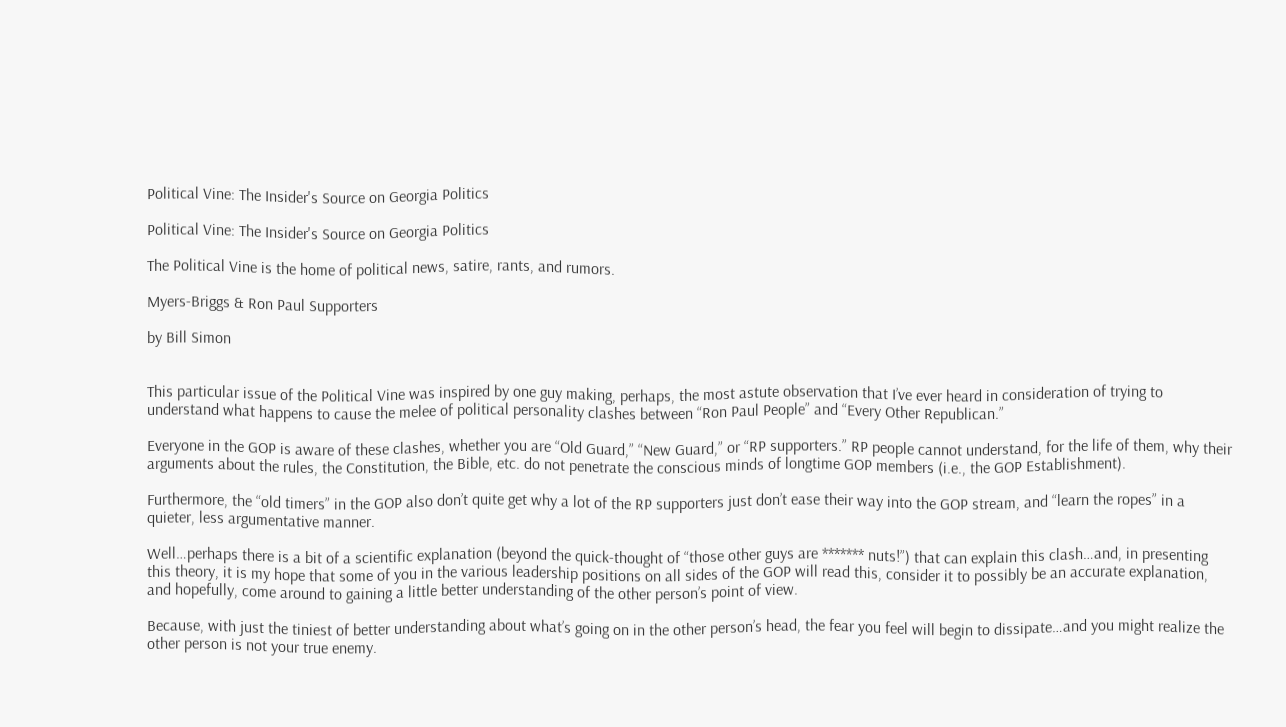Political Vine: The Insider's Source on Georgia Politics

Political Vine: The Insider's Source on Georgia Politics

The Political Vine is the home of political news, satire, rants, and rumors.

Myers-Briggs & Ron Paul Supporters

by Bill Simon


This particular issue of the Political Vine was inspired by one guy making, perhaps, the most astute observation that I’ve ever heard in consideration of trying to understand what happens to cause the melee of political personality clashes between “Ron Paul People” and “Every Other Republican.”

Everyone in the GOP is aware of these clashes, whether you are “Old Guard,” “New Guard,” or “RP supporters.” RP people cannot understand, for the life of them, why their arguments about the rules, the Constitution, the Bible, etc. do not penetrate the conscious minds of longtime GOP members (i.e., the GOP Establishment).

Furthermore, the “old timers” in the GOP also don’t quite get why a lot of the RP supporters just don’t ease their way into the GOP stream, and “learn the ropes” in a quieter, less argumentative manner.

Well…perhaps there is a bit of a scientific explanation (beyond the quick-thought of “those other guys are ******* nuts!”) that can explain this clash…and, in presenting this theory, it is my hope that some of you in the various leadership positions on all sides of the GOP will read this, consider it to possibly be an accurate explanation, and hopefully, come around to gaining a little better understanding of the other person’s point of view.

Because, with just the tiniest of better understanding about what’s going on in the other person’s head, the fear you feel will begin to dissipate…and you might realize the other person is not your true enemy.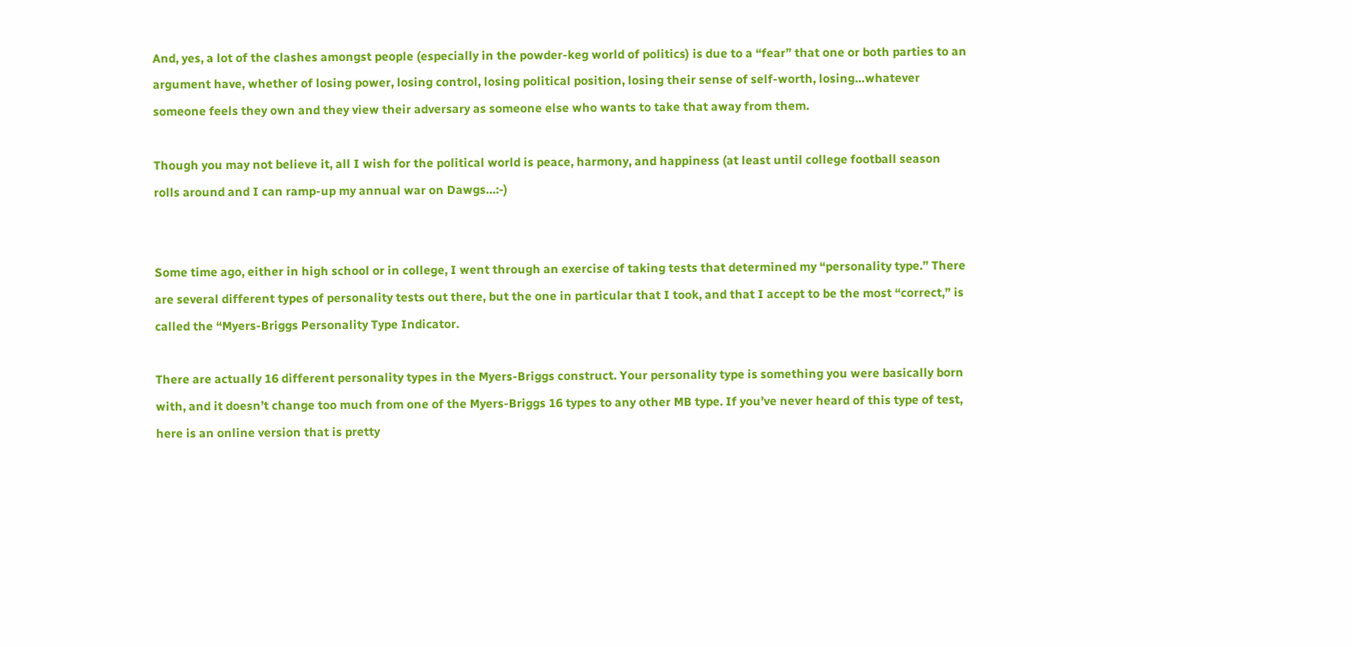And, yes, a lot of the clashes amongst people (especially in the powder-keg world of politics) is due to a “fear” that one or both parties to an argument have, whether of losing power, losing control, losing political position, losing their sense of self-worth, losing…whatever someone feels they own and they view their adversary as someone else who wants to take that away from them.

Though you may not believe it, all I wish for the political world is peace, harmony, and happiness (at least until college football season rolls around and I can ramp-up my annual war on Dawgs…:-)


Some time ago, either in high school or in college, I went through an exercise of taking tests that determined my “personality type.” There are several different types of personality tests out there, but the one in particular that I took, and that I accept to be the most “correct,” is called the “Myers-Briggs Personality Type Indicator.

There are actually 16 different personality types in the Myers-Briggs construct. Your personality type is something you were basically born with, and it doesn’t change too much from one of the Myers-Briggs 16 types to any other MB type. If you’ve never heard of this type of test, here is an online version that is pretty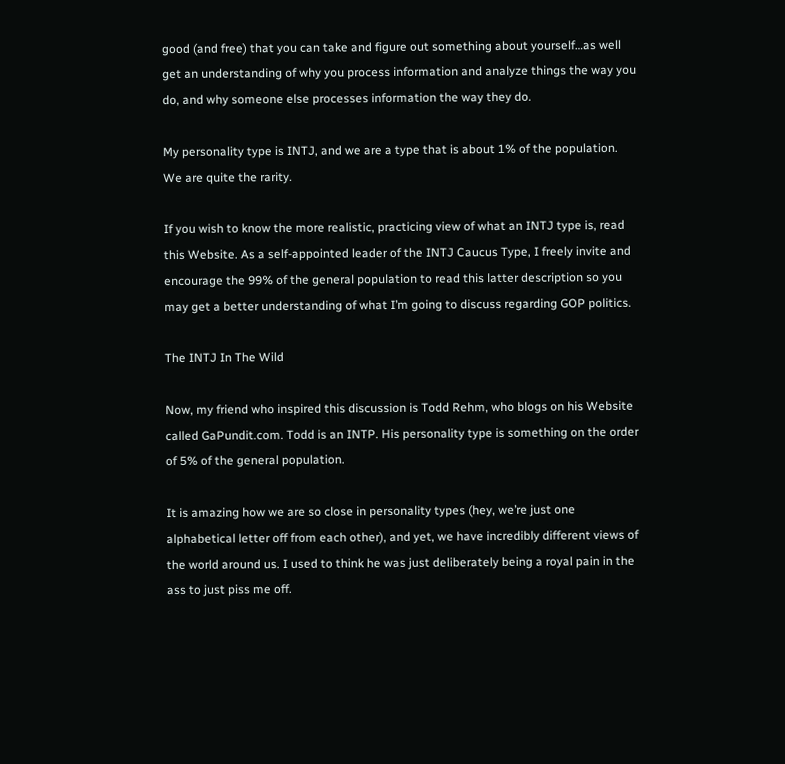good (and free) that you can take and figure out something about yourself…as well get an understanding of why you process information and analyze things the way you do, and why someone else processes information the way they do.

My personality type is INTJ, and we are a type that is about 1% of the population. We are quite the rarity.

If you wish to know the more realistic, practicing view of what an INTJ type is, read this Website. As a self-appointed leader of the INTJ Caucus Type, I freely invite and encourage the 99% of the general population to read this latter description so you may get a better understanding of what I’m going to discuss regarding GOP politics.

The INTJ In The Wild

Now, my friend who inspired this discussion is Todd Rehm, who blogs on his Website called GaPundit.com. Todd is an INTP. His personality type is something on the order of 5% of the general population.

It is amazing how we are so close in personality types (hey, we’re just one alphabetical letter off from each other), and yet, we have incredibly different views of the world around us. I used to think he was just deliberately being a royal pain in the ass to just piss me off.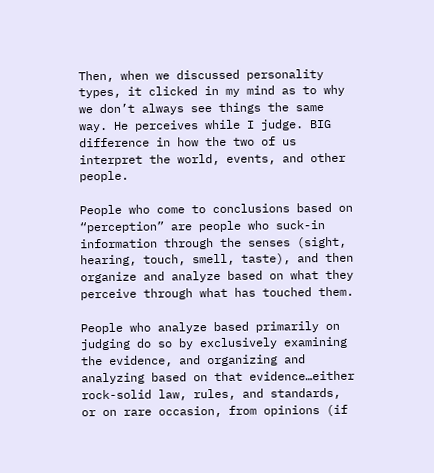Then, when we discussed personality types, it clicked in my mind as to why we don’t always see things the same way. He perceives while I judge. BIG difference in how the two of us interpret the world, events, and other people.

People who come to conclusions based on “perception” are people who suck-in information through the senses (sight, hearing, touch, smell, taste), and then organize and analyze based on what they perceive through what has touched them.

People who analyze based primarily on judging do so by exclusively examining the evidence, and organizing and analyzing based on that evidence…either rock-solid law, rules, and standards, or on rare occasion, from opinions (if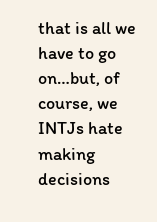that is all we have to go on…but, of course, we INTJs hate making decisions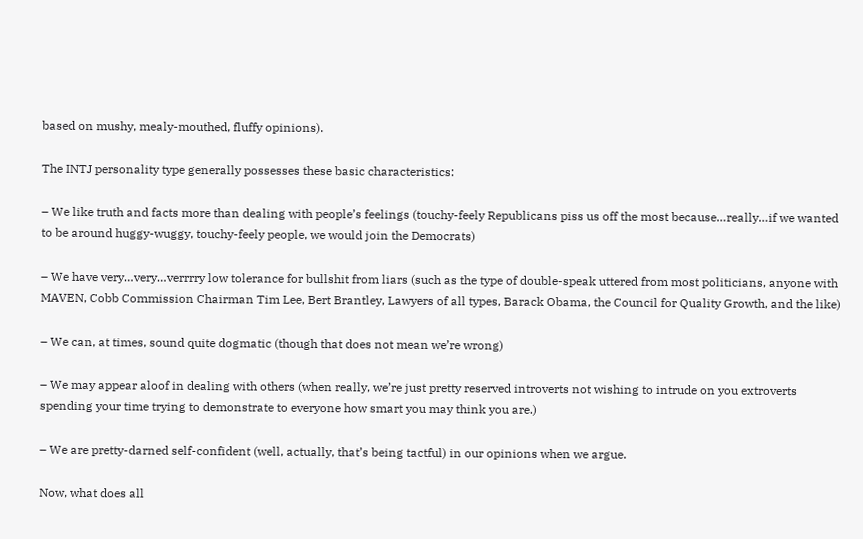based on mushy, mealy-mouthed, fluffy opinions).

The INTJ personality type generally possesses these basic characteristics:

– We like truth and facts more than dealing with people’s feelings (touchy-feely Republicans piss us off the most because…really…if we wanted to be around huggy-wuggy, touchy-feely people, we would join the Democrats)

– We have very…very…verrrry low tolerance for bullshit from liars (such as the type of double-speak uttered from most politicians, anyone with MAVEN, Cobb Commission Chairman Tim Lee, Bert Brantley, Lawyers of all types, Barack Obama, the Council for Quality Growth, and the like)

– We can, at times, sound quite dogmatic (though that does not mean we’re wrong)

– We may appear aloof in dealing with others (when really, we’re just pretty reserved introverts not wishing to intrude on you extroverts spending your time trying to demonstrate to everyone how smart you may think you are.)

– We are pretty-darned self-confident (well, actually, that’s being tactful) in our opinions when we argue.

Now, what does all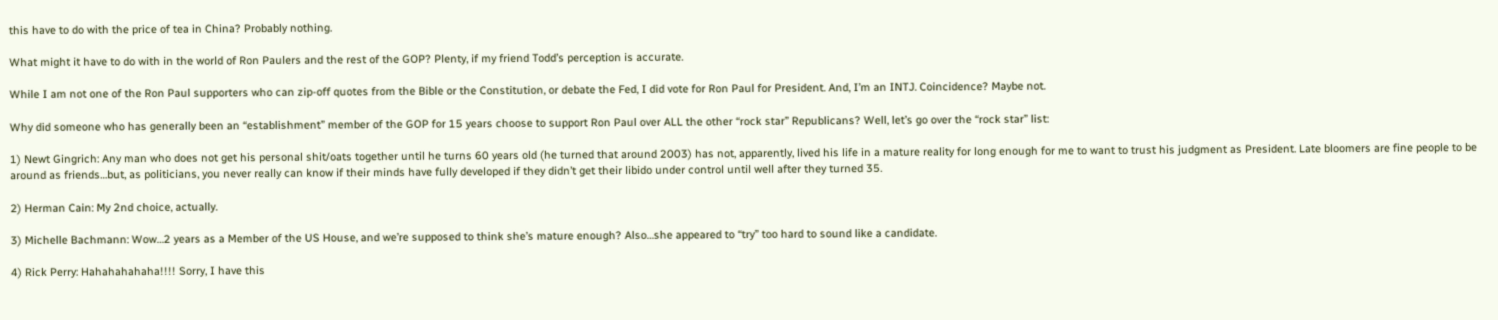this have to do with the price of tea in China? Probably nothing.

What might it have to do with in the world of Ron Paulers and the rest of the GOP? Plenty, if my friend Todd’s perception is accurate.

While I am not one of the Ron Paul supporters who can zip-off quotes from the Bible or the Constitution, or debate the Fed, I did vote for Ron Paul for President. And, I’m an INTJ. Coincidence? Maybe not.

Why did someone who has generally been an “establishment” member of the GOP for 15 years choose to support Ron Paul over ALL the other “rock star” Republicans? Well, let’s go over the “rock star” list:

1) Newt Gingrich: Any man who does not get his personal shit/oats together until he turns 60 years old (he turned that around 2003) has not, apparently, lived his life in a mature reality for long enough for me to want to trust his judgment as President. Late bloomers are fine people to be around as friends…but, as politicians, you never really can know if their minds have fully developed if they didn’t get their libido under control until well after they turned 35.

2) Herman Cain: My 2nd choice, actually.

3) Michelle Bachmann: Wow…2 years as a Member of the US House, and we’re supposed to think she’s mature enough? Also…she appeared to “try” too hard to sound like a candidate.

4) Rick Perry: Hahahahahaha!!!! Sorry, I have this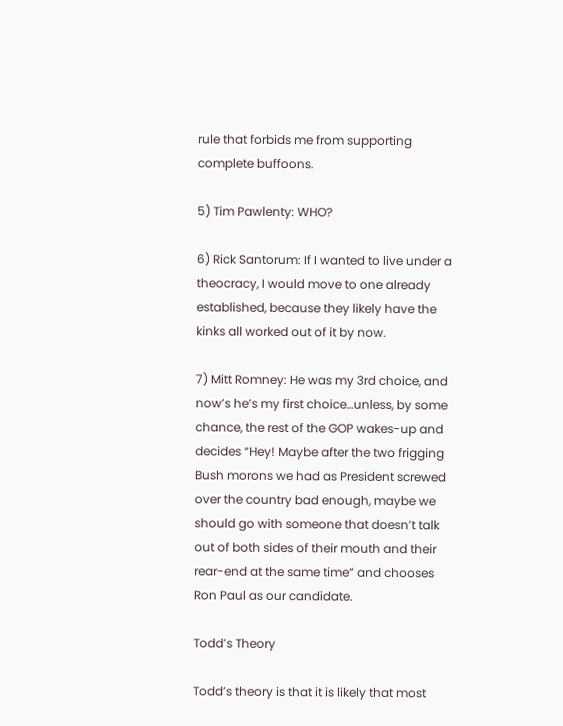rule that forbids me from supporting complete buffoons.

5) Tim Pawlenty: WHO?

6) Rick Santorum: If I wanted to live under a theocracy, I would move to one already established, because they likely have the kinks all worked out of it by now.

7) Mitt Romney: He was my 3rd choice, and now’s he’s my first choice…unless, by some chance, the rest of the GOP wakes-up and decides “Hey! Maybe after the two frigging Bush morons we had as President screwed over the country bad enough, maybe we should go with someone that doesn’t talk out of both sides of their mouth and their rear-end at the same time” and chooses Ron Paul as our candidate.

Todd’s Theory

Todd’s theory is that it is likely that most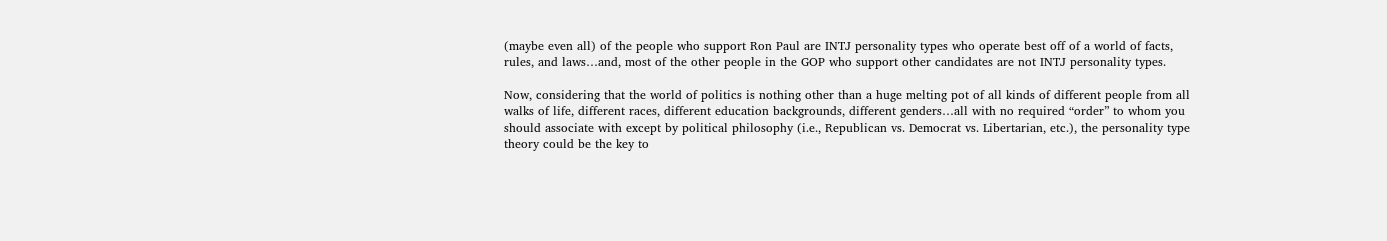(maybe even all) of the people who support Ron Paul are INTJ personality types who operate best off of a world of facts, rules, and laws…and, most of the other people in the GOP who support other candidates are not INTJ personality types.

Now, considering that the world of politics is nothing other than a huge melting pot of all kinds of different people from all walks of life, different races, different education backgrounds, different genders…all with no required “order” to whom you should associate with except by political philosophy (i.e., Republican vs. Democrat vs. Libertarian, etc.), the personality type theory could be the key to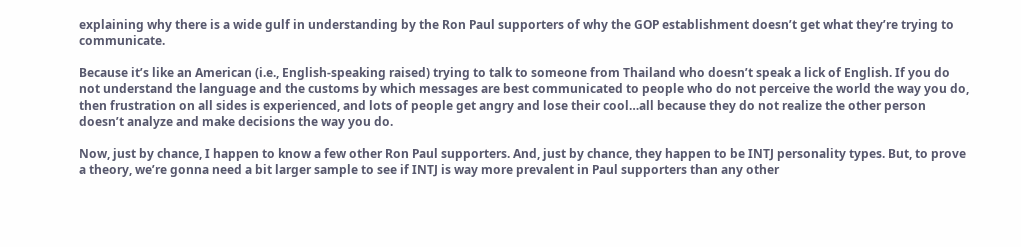explaining why there is a wide gulf in understanding by the Ron Paul supporters of why the GOP establishment doesn’t get what they’re trying to communicate.

Because it’s like an American (i.e., English-speaking raised) trying to talk to someone from Thailand who doesn’t speak a lick of English. If you do not understand the language and the customs by which messages are best communicated to people who do not perceive the world the way you do, then frustration on all sides is experienced, and lots of people get angry and lose their cool…all because they do not realize the other person doesn’t analyze and make decisions the way you do.

Now, just by chance, I happen to know a few other Ron Paul supporters. And, just by chance, they happen to be INTJ personality types. But, to prove a theory, we’re gonna need a bit larger sample to see if INTJ is way more prevalent in Paul supporters than any other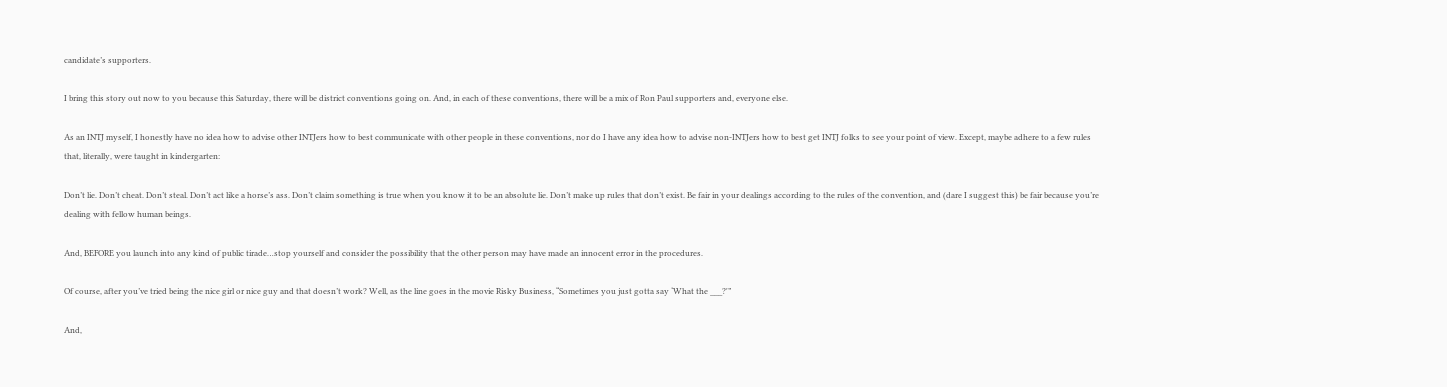candidate’s supporters.

I bring this story out now to you because this Saturday, there will be district conventions going on. And, in each of these conventions, there will be a mix of Ron Paul supporters and, everyone else.

As an INTJ myself, I honestly have no idea how to advise other INTJers how to best communicate with other people in these conventions, nor do I have any idea how to advise non-INTJers how to best get INTJ folks to see your point of view. Except, maybe adhere to a few rules that, literally, were taught in kindergarten:

Don’t lie. Don’t cheat. Don’t steal. Don’t act like a horse’s ass. Don’t claim something is true when you know it to be an absolute lie. Don’t make up rules that don’t exist. Be fair in your dealings according to the rules of the convention, and (dare I suggest this) be fair because you’re dealing with fellow human beings.

And, BEFORE you launch into any kind of public tirade…stop yourself and consider the possibility that the other person may have made an innocent error in the procedures.

Of course, after you’ve tried being the nice girl or nice guy and that doesn’t work? Well, as the line goes in the movie Risky Business, “Sometimes you just gotta say ‘What the ___?'”

And,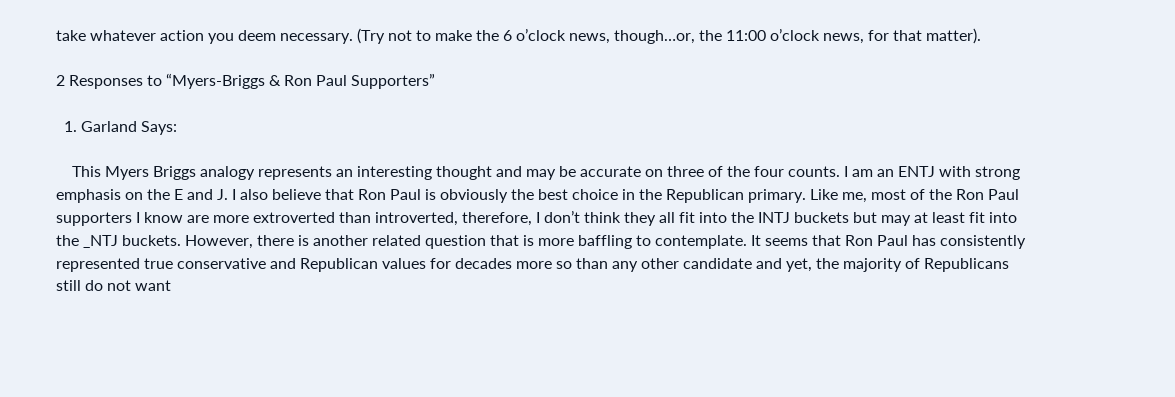take whatever action you deem necessary. (Try not to make the 6 o’clock news, though…or, the 11:00 o’clock news, for that matter).

2 Responses to “Myers-Briggs & Ron Paul Supporters”

  1. Garland Says:

    This Myers Briggs analogy represents an interesting thought and may be accurate on three of the four counts. I am an ENTJ with strong emphasis on the E and J. I also believe that Ron Paul is obviously the best choice in the Republican primary. Like me, most of the Ron Paul supporters I know are more extroverted than introverted, therefore, I don’t think they all fit into the INTJ buckets but may at least fit into the _NTJ buckets. However, there is another related question that is more baffling to contemplate. It seems that Ron Paul has consistently represented true conservative and Republican values for decades more so than any other candidate and yet, the majority of Republicans still do not want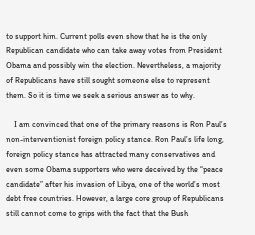to support him. Current polls even show that he is the only Republican candidate who can take away votes from President Obama and possibly win the election. Nevertheless, a majority of Republicans have still sought someone else to represent them. So it is time we seek a serious answer as to why.

    I am convinced that one of the primary reasons is Ron Paul’s non-interventionist foreign policy stance. Ron Paul’s life long, foreign policy stance has attracted many conservatives and even some Obama supporters who were deceived by the “peace candidate” after his invasion of Libya, one of the world’s most debt free countries. However, a large core group of Republicans still cannot come to grips with the fact that the Bush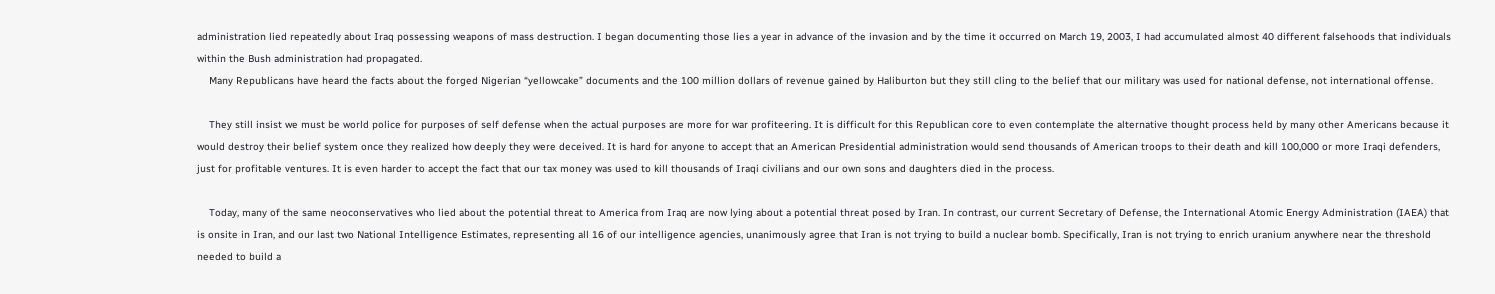administration lied repeatedly about Iraq possessing weapons of mass destruction. I began documenting those lies a year in advance of the invasion and by the time it occurred on March 19, 2003, I had accumulated almost 40 different falsehoods that individuals within the Bush administration had propagated.
    Many Republicans have heard the facts about the forged Nigerian “yellowcake” documents and the 100 million dollars of revenue gained by Haliburton but they still cling to the belief that our military was used for national defense, not international offense.

    They still insist we must be world police for purposes of self defense when the actual purposes are more for war profiteering. It is difficult for this Republican core to even contemplate the alternative thought process held by many other Americans because it would destroy their belief system once they realized how deeply they were deceived. It is hard for anyone to accept that an American Presidential administration would send thousands of American troops to their death and kill 100,000 or more Iraqi defenders, just for profitable ventures. It is even harder to accept the fact that our tax money was used to kill thousands of Iraqi civilians and our own sons and daughters died in the process.

    Today, many of the same neoconservatives who lied about the potential threat to America from Iraq are now lying about a potential threat posed by Iran. In contrast, our current Secretary of Defense, the International Atomic Energy Administration (IAEA) that is onsite in Iran, and our last two National Intelligence Estimates, representing all 16 of our intelligence agencies, unanimously agree that Iran is not trying to build a nuclear bomb. Specifically, Iran is not trying to enrich uranium anywhere near the threshold needed to build a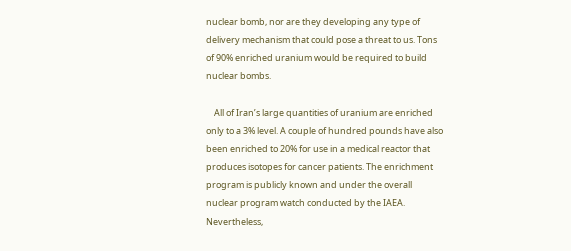nuclear bomb, nor are they developing any type of delivery mechanism that could pose a threat to us. Tons of 90% enriched uranium would be required to build nuclear bombs.

    All of Iran’s large quantities of uranium are enriched only to a 3% level. A couple of hundred pounds have also been enriched to 20% for use in a medical reactor that produces isotopes for cancer patients. The enrichment program is publicly known and under the overall nuclear program watch conducted by the IAEA. Nevertheless,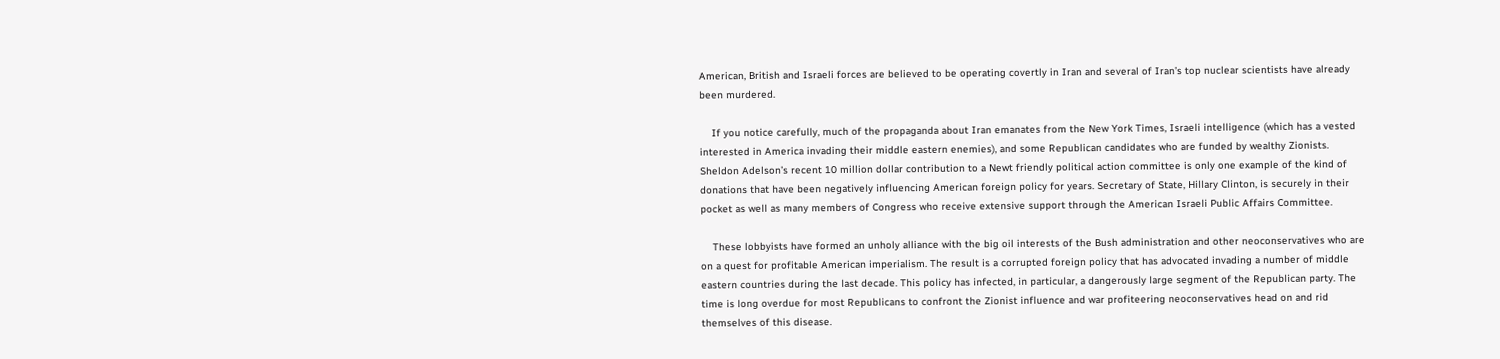American, British and Israeli forces are believed to be operating covertly in Iran and several of Iran’s top nuclear scientists have already been murdered.

    If you notice carefully, much of the propaganda about Iran emanates from the New York Times, Israeli intelligence (which has a vested interested in America invading their middle eastern enemies), and some Republican candidates who are funded by wealthy Zionists. Sheldon Adelson’s recent 10 million dollar contribution to a Newt friendly political action committee is only one example of the kind of donations that have been negatively influencing American foreign policy for years. Secretary of State, Hillary Clinton, is securely in their pocket as well as many members of Congress who receive extensive support through the American Israeli Public Affairs Committee.

    These lobbyists have formed an unholy alliance with the big oil interests of the Bush administration and other neoconservatives who are on a quest for profitable American imperialism. The result is a corrupted foreign policy that has advocated invading a number of middle eastern countries during the last decade. This policy has infected, in particular, a dangerously large segment of the Republican party. The time is long overdue for most Republicans to confront the Zionist influence and war profiteering neoconservatives head on and rid themselves of this disease.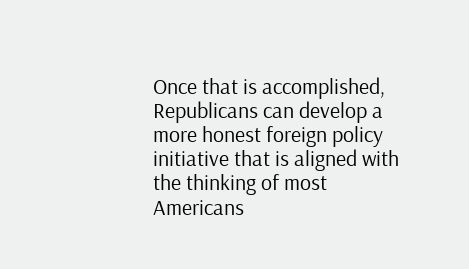Once that is accomplished, Republicans can develop a more honest foreign policy initiative that is aligned with the thinking of most Americans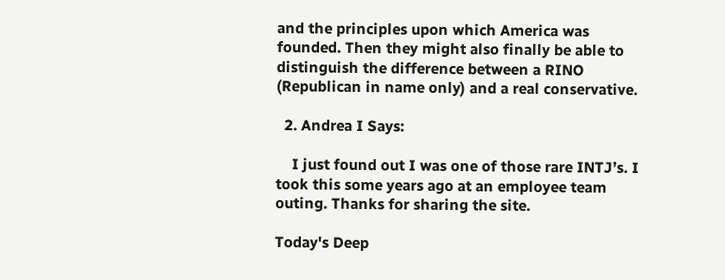and the principles upon which America was founded. Then they might also finally be able to distinguish the difference between a RINO (Republican in name only) and a real conservative.

  2. Andrea I Says:

    I just found out I was one of those rare INTJ’s. I took this some years ago at an employee team outing. Thanks for sharing the site.

Today's Deep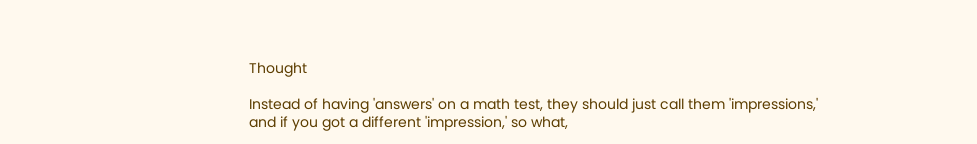Thought

Instead of having 'answers' on a math test, they should just call them 'impressions,' and if you got a different 'impression,' so what,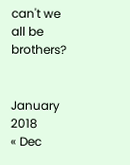can't we all be brothers?


January 2018
« Dec